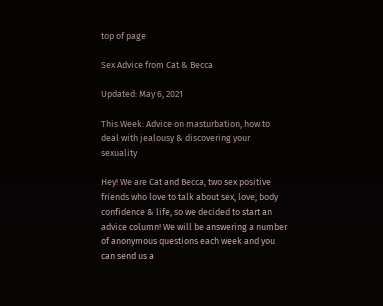top of page

Sex Advice from Cat & Becca

Updated: May 6, 2021

This Week: Advice on masturbation, how to deal with jealousy & discovering your sexuality

Hey! We are Cat and Becca, two sex positive friends who love to talk about sex, love, body confidence & life, so we decided to start an advice column! We will be answering a number of anonymous questions each week and you can send us a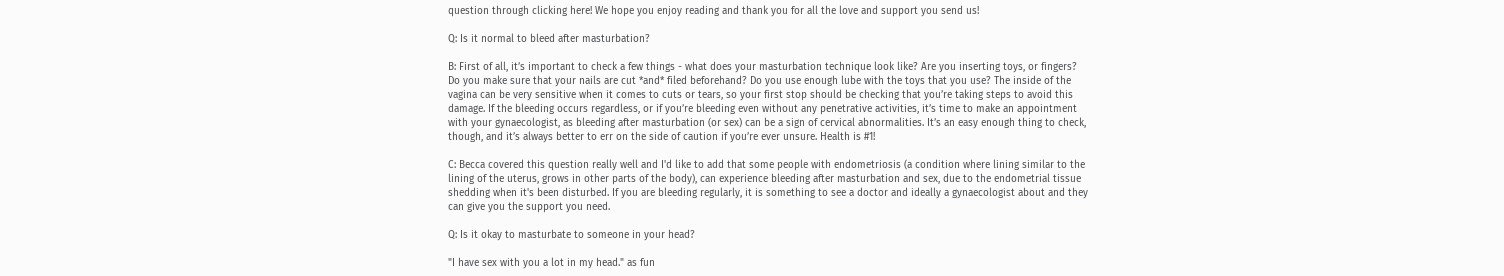question through clicking here! We hope you enjoy reading and thank you for all the love and support you send us!

Q: Is it normal to bleed after masturbation?

B: First of all, it’s important to check a few things - what does your masturbation technique look like? Are you inserting toys, or fingers? Do you make sure that your nails are cut *and* filed beforehand? Do you use enough lube with the toys that you use? The inside of the vagina can be very sensitive when it comes to cuts or tears, so your first stop should be checking that you’re taking steps to avoid this damage. If the bleeding occurs regardless, or if you’re bleeding even without any penetrative activities, it’s time to make an appointment with your gynaecologist, as bleeding after masturbation (or sex) can be a sign of cervical abnormalities. It’s an easy enough thing to check, though, and it’s always better to err on the side of caution if you’re ever unsure. Health is #1!

C: Becca covered this question really well and I'd like to add that some people with endometriosis (a condition where lining similar to the lining of the uterus, grows in other parts of the body), can experience bleeding after masturbation and sex, due to the endometrial tissue shedding when it's been disturbed. If you are bleeding regularly, it is something to see a doctor and ideally a gynaecologist about and they can give you the support you need.

Q: Is it okay to masturbate to someone in your head?

"I have sex with you a lot in my head." as fun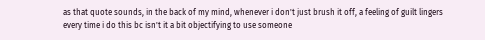as that quote sounds, in the back of my mind, whenever i don't just brush it off, a feeling of guilt lingers every time i do this bc isn't it a bit objectifying to use someone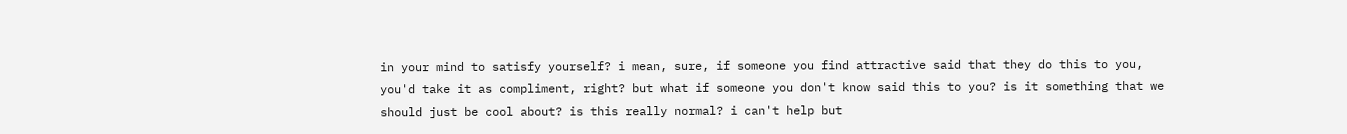in your mind to satisfy yourself? i mean, sure, if someone you find attractive said that they do this to you, you'd take it as compliment, right? but what if someone you don't know said this to you? is it something that we should just be cool about? is this really normal? i can't help but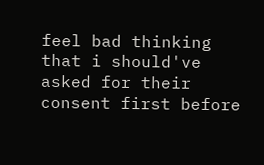feel bad thinking that i should've asked for their consent first before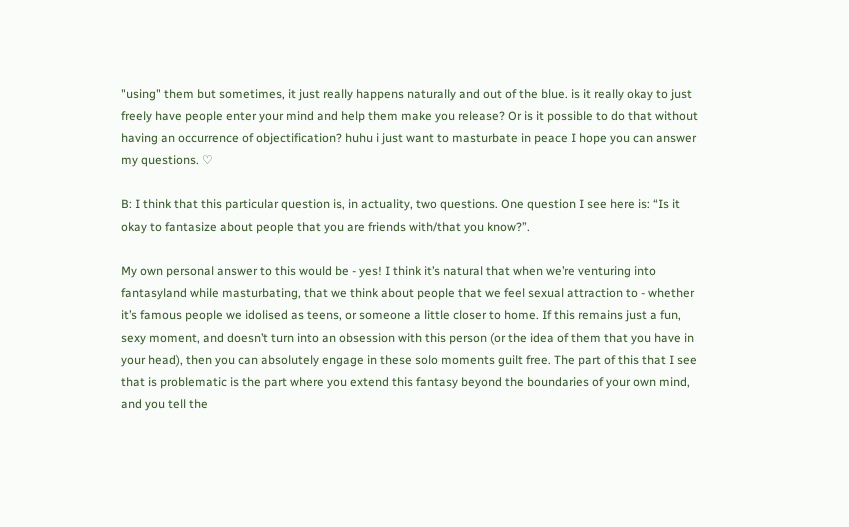"using" them but sometimes, it just really happens naturally and out of the blue. is it really okay to just freely have people enter your mind and help them make you release? Or is it possible to do that without having an occurrence of objectification? huhu i just want to masturbate in peace I hope you can answer my questions. ♡

B: I think that this particular question is, in actuality, two questions. One question I see here is: “Is it okay to fantasize about people that you are friends with/that you know?”.

My own personal answer to this would be - yes! I think it’s natural that when we’re venturing into fantasyland while masturbating, that we think about people that we feel sexual attraction to - whether it’s famous people we idolised as teens, or someone a little closer to home. If this remains just a fun, sexy moment, and doesn’t turn into an obsession with this person (or the idea of them that you have in your head), then you can absolutely engage in these solo moments guilt free. The part of this that I see that is problematic is the part where you extend this fantasy beyond the boundaries of your own mind, and you tell the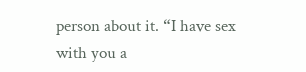person about it. “I have sex with you a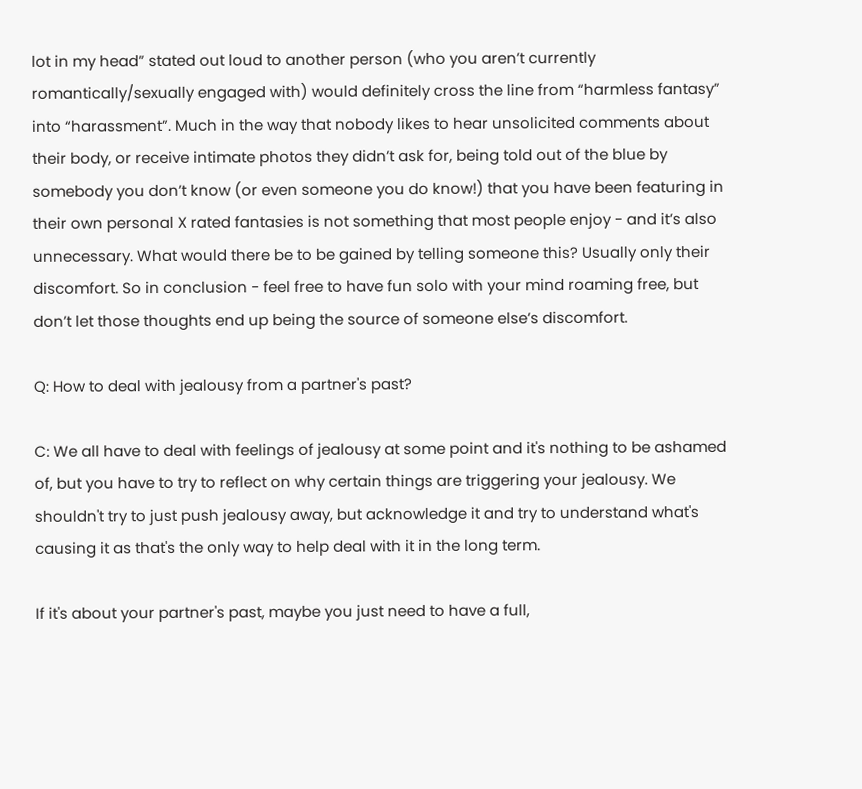lot in my head” stated out loud to another person (who you aren’t currently romantically/sexually engaged with) would definitely cross the line from “harmless fantasy” into “harassment”. Much in the way that nobody likes to hear unsolicited comments about their body, or receive intimate photos they didn’t ask for, being told out of the blue by somebody you don’t know (or even someone you do know!) that you have been featuring in their own personal X rated fantasies is not something that most people enjoy - and it’s also unnecessary. What would there be to be gained by telling someone this? Usually only their discomfort. So in conclusion - feel free to have fun solo with your mind roaming free, but don’t let those thoughts end up being the source of someone else’s discomfort.

Q: How to deal with jealousy from a partner's past?

C: We all have to deal with feelings of jealousy at some point and it's nothing to be ashamed of, but you have to try to reflect on why certain things are triggering your jealousy. We shouldn't try to just push jealousy away, but acknowledge it and try to understand what's causing it as that's the only way to help deal with it in the long term.

If it's about your partner's past, maybe you just need to have a full,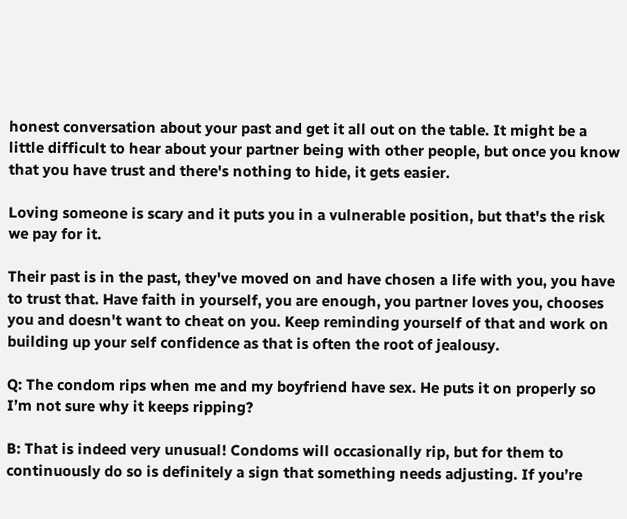honest conversation about your past and get it all out on the table. It might be a little difficult to hear about your partner being with other people, but once you know that you have trust and there's nothing to hide, it gets easier.

Loving someone is scary and it puts you in a vulnerable position, but that's the risk we pay for it.

Their past is in the past, they've moved on and have chosen a life with you, you have to trust that. Have faith in yourself, you are enough, you partner loves you, chooses you and doesn't want to cheat on you. Keep reminding yourself of that and work on building up your self confidence as that is often the root of jealousy.

Q: The condom rips when me and my boyfriend have sex. He puts it on properly so I’m not sure why it keeps ripping?

B: That is indeed very unusual! Condoms will occasionally rip, but for them to continuously do so is definitely a sign that something needs adjusting. If you’re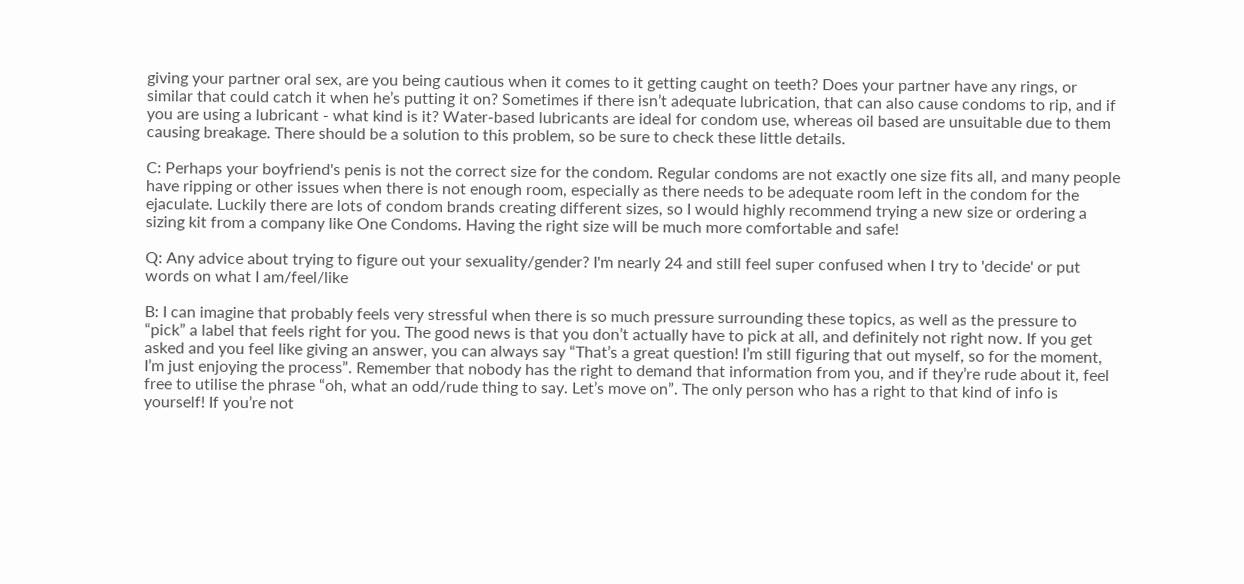giving your partner oral sex, are you being cautious when it comes to it getting caught on teeth? Does your partner have any rings, or similar that could catch it when he’s putting it on? Sometimes if there isn’t adequate lubrication, that can also cause condoms to rip, and if you are using a lubricant - what kind is it? Water-based lubricants are ideal for condom use, whereas oil based are unsuitable due to them causing breakage. There should be a solution to this problem, so be sure to check these little details.

C: Perhaps your boyfriend's penis is not the correct size for the condom. Regular condoms are not exactly one size fits all, and many people have ripping or other issues when there is not enough room, especially as there needs to be adequate room left in the condom for the ejaculate. Luckily there are lots of condom brands creating different sizes, so I would highly recommend trying a new size or ordering a sizing kit from a company like One Condoms. Having the right size will be much more comfortable and safe!

Q: Any advice about trying to figure out your sexuality/gender? I'm nearly 24 and still feel super confused when I try to 'decide' or put words on what I am/feel/like

B: I can imagine that probably feels very stressful when there is so much pressure surrounding these topics, as well as the pressure to “pick” a label that feels right for you. The good news is that you don’t actually have to pick at all, and definitely not right now. If you get asked and you feel like giving an answer, you can always say “That’s a great question! I’m still figuring that out myself, so for the moment, I’m just enjoying the process”. Remember that nobody has the right to demand that information from you, and if they’re rude about it, feel free to utilise the phrase “oh, what an odd/rude thing to say. Let’s move on”. The only person who has a right to that kind of info is yourself! If you’re not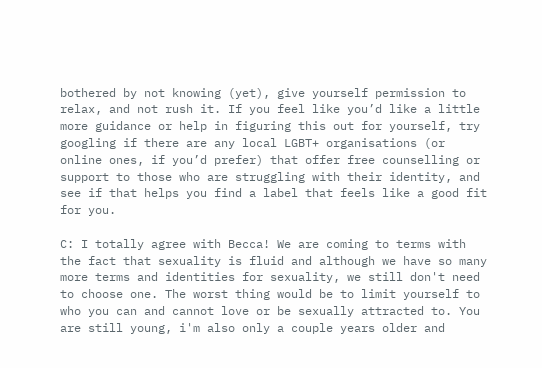bothered by not knowing (yet), give yourself permission to relax, and not rush it. If you feel like you’d like a little more guidance or help in figuring this out for yourself, try googling if there are any local LGBT+ organisations (or online ones, if you’d prefer) that offer free counselling or support to those who are struggling with their identity, and see if that helps you find a label that feels like a good fit for you.

C: I totally agree with Becca! We are coming to terms with the fact that sexuality is fluid and although we have so many more terms and identities for sexuality, we still don't need to choose one. The worst thing would be to limit yourself to who you can and cannot love or be sexually attracted to. You are still young, i'm also only a couple years older and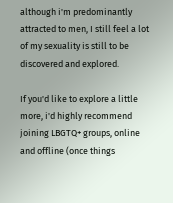although i'm predominantly attracted to men, I still feel a lot of my sexuality is still to be discovered and explored.

If you'd like to explore a little more, i'd highly recommend joining LBGTQ+ groups, online and offline (once things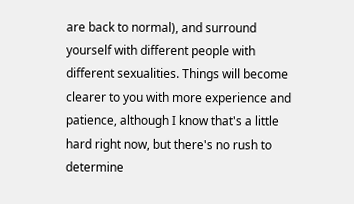are back to normal), and surround yourself with different people with different sexualities. Things will become clearer to you with more experience and patience, although I know that's a little hard right now, but there's no rush to determine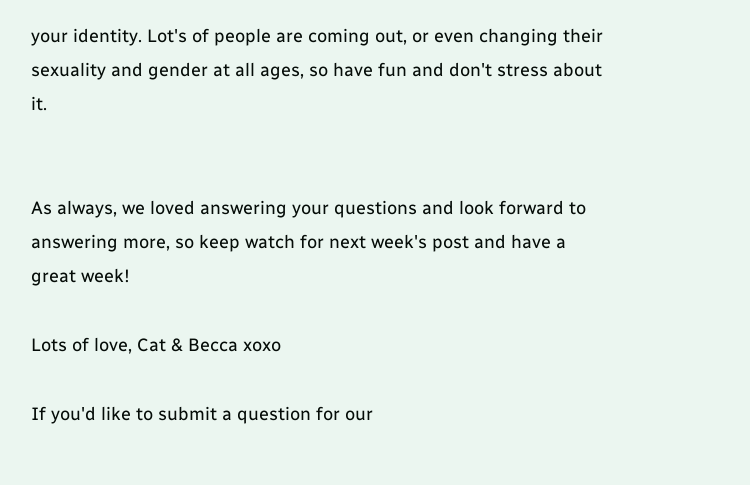your identity. Lot's of people are coming out, or even changing their sexuality and gender at all ages, so have fun and don't stress about it.


As always, we loved answering your questions and look forward to answering more, so keep watch for next week's post and have a great week!

Lots of love, Cat & Becca xoxo

If you'd like to submit a question for our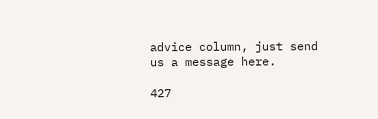advice column, just send us a message here.

427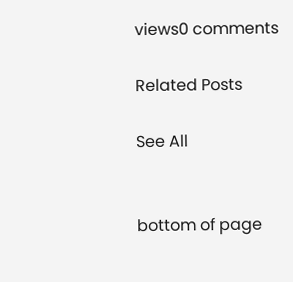views0 comments

Related Posts

See All


bottom of page